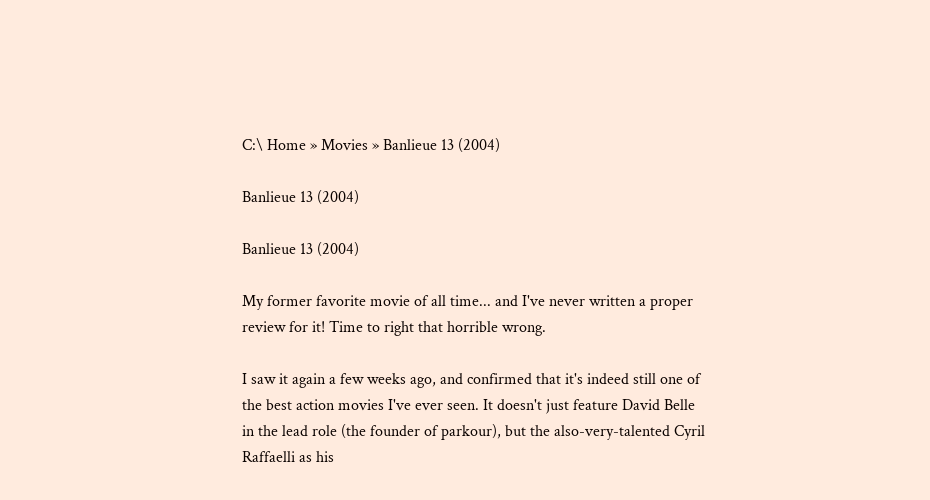C:\ Home » Movies » Banlieue 13 (2004)

Banlieue 13 (2004)

Banlieue 13 (2004)

My former favorite movie of all time... and I've never written a proper review for it! Time to right that horrible wrong.

I saw it again a few weeks ago, and confirmed that it's indeed still one of the best action movies I've ever seen. It doesn't just feature David Belle in the lead role (the founder of parkour), but the also-very-talented Cyril Raffaelli as his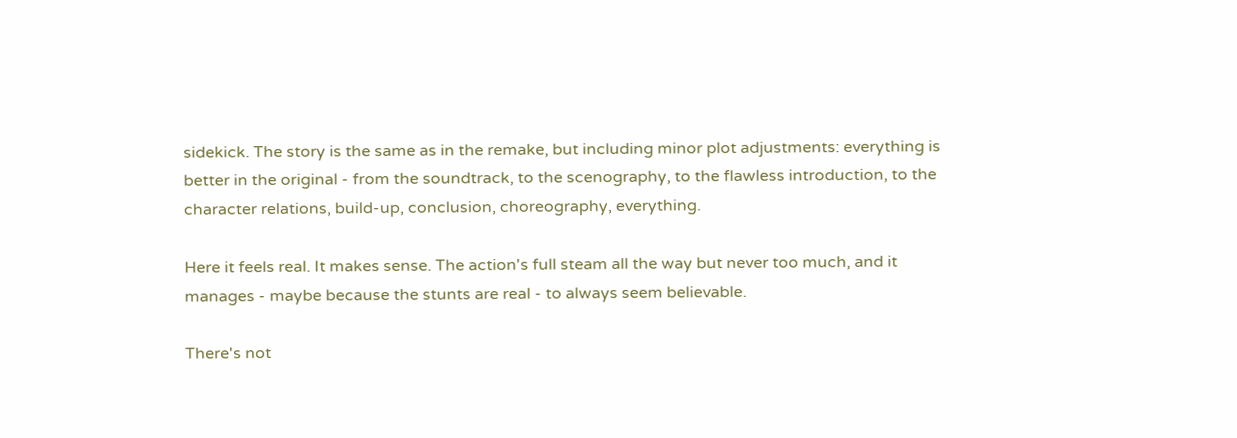sidekick. The story is the same as in the remake, but including minor plot adjustments: everything is better in the original - from the soundtrack, to the scenography, to the flawless introduction, to the character relations, build-up, conclusion, choreography, everything.

Here it feels real. It makes sense. The action's full steam all the way but never too much, and it manages - maybe because the stunts are real - to always seem believable.

There's not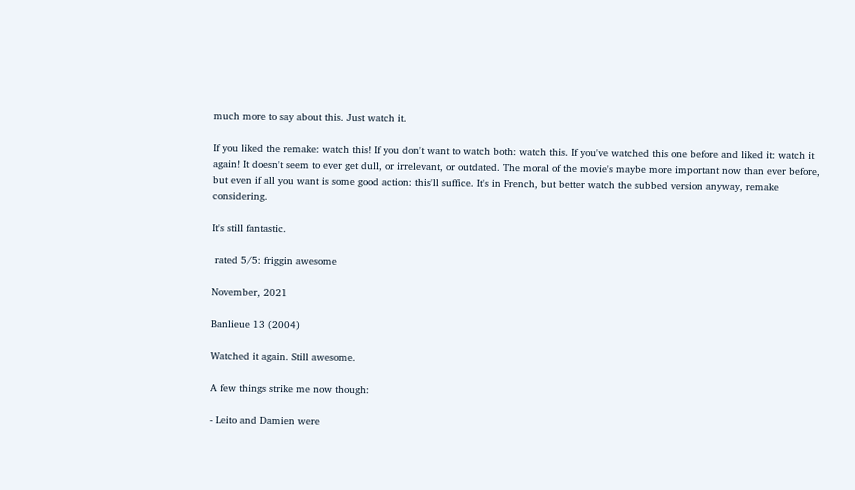much more to say about this. Just watch it.

If you liked the remake: watch this! If you don't want to watch both: watch this. If you've watched this one before and liked it: watch it again! It doesn't seem to ever get dull, or irrelevant, or outdated. The moral of the movie's maybe more important now than ever before, but even if all you want is some good action: this'll suffice. It's in French, but better watch the subbed version anyway, remake considering.

It's still fantastic.

 rated 5/5: friggin awesome

November, 2021

Banlieue 13 (2004)

Watched it again. Still awesome.

A few things strike me now though:

- Leito and Damien were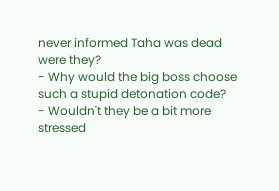never informed Taha was dead were they?
- Why would the big boss choose such a stupid detonation code?
- Wouldn't they be a bit more stressed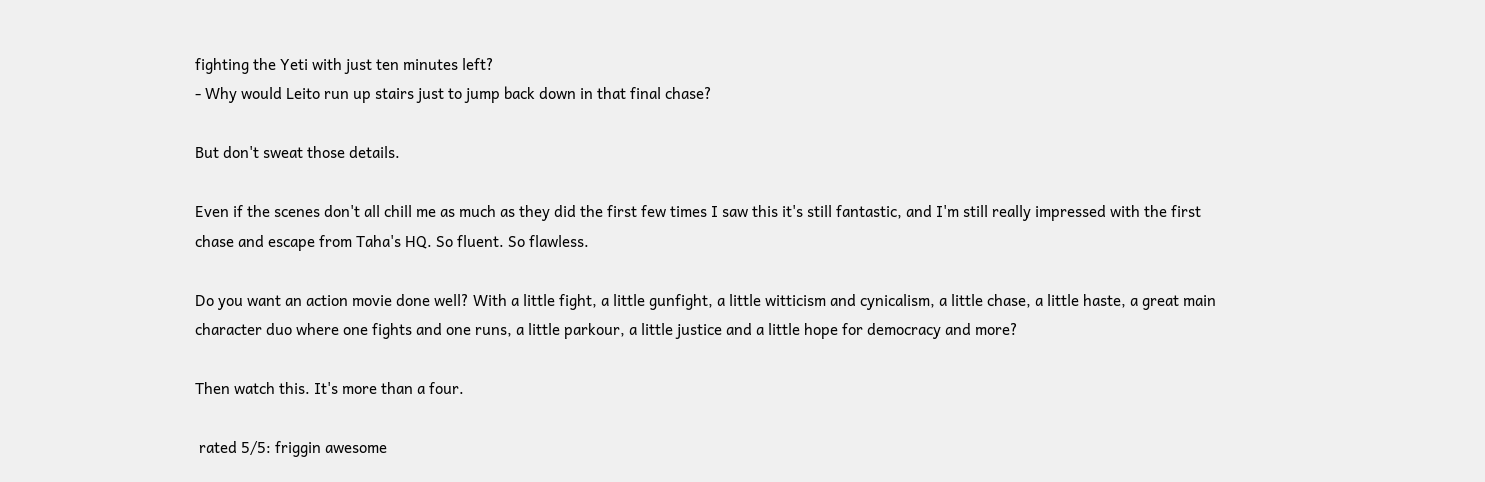fighting the Yeti with just ten minutes left?
- Why would Leito run up stairs just to jump back down in that final chase?

But don't sweat those details.

Even if the scenes don't all chill me as much as they did the first few times I saw this it's still fantastic, and I'm still really impressed with the first chase and escape from Taha's HQ. So fluent. So flawless.

Do you want an action movie done well? With a little fight, a little gunfight, a little witticism and cynicalism, a little chase, a little haste, a great main character duo where one fights and one runs, a little parkour, a little justice and a little hope for democracy and more?

Then watch this. It's more than a four.

 rated 5/5: friggin awesome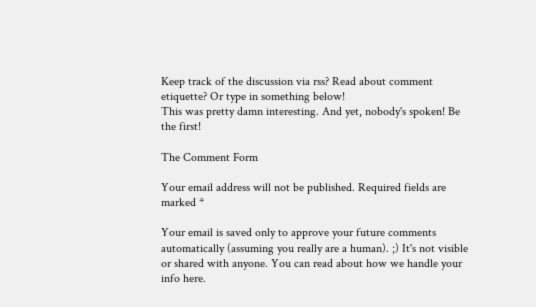Keep track of the discussion via rss? Read about comment etiquette? Or type in something below!
This was pretty damn interesting. And yet, nobody's spoken! Be the first!

The Comment Form

Your email address will not be published. Required fields are marked *

Your email is saved only to approve your future comments automatically (assuming you really are a human). ;) It's not visible or shared with anyone. You can read about how we handle your info here.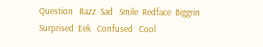Question   Razz  Sad   Smile  Redface  Biggrin  Surprised  Eek   Confused   Cool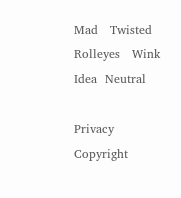Mad   Twisted  Rolleyes   Wink  Idea  Neutral

Privacy   Copyright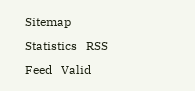Sitemap   Statistics   RSS Feed   Valid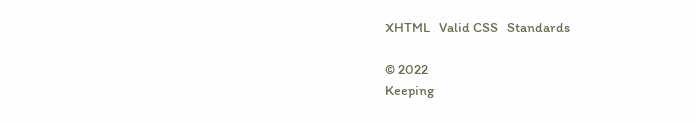XHTML   Valid CSS   Standards

© 2022
Keeping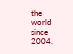the world since 2004.